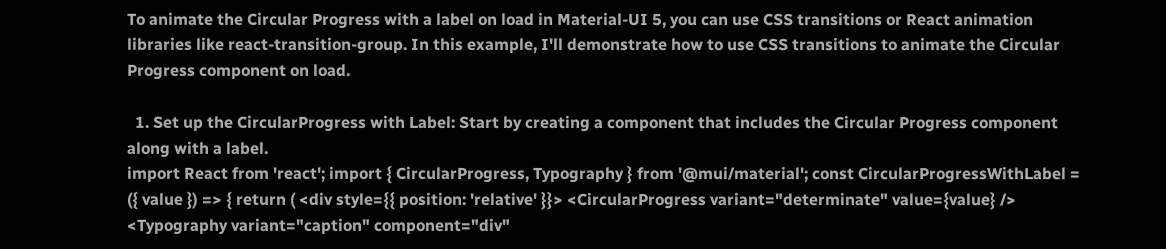To animate the Circular Progress with a label on load in Material-UI 5, you can use CSS transitions or React animation libraries like react-transition-group. In this example, I'll demonstrate how to use CSS transitions to animate the Circular Progress component on load.

  1. Set up the CircularProgress with Label: Start by creating a component that includes the Circular Progress component along with a label.
import React from 'react'; import { CircularProgress, Typography } from '@mui/material'; const CircularProgressWithLabel = ({ value }) => { return ( <div style={{ position: 'relative' }}> <CircularProgress variant="determinate" value={value} /> <Typography variant="caption" component="div"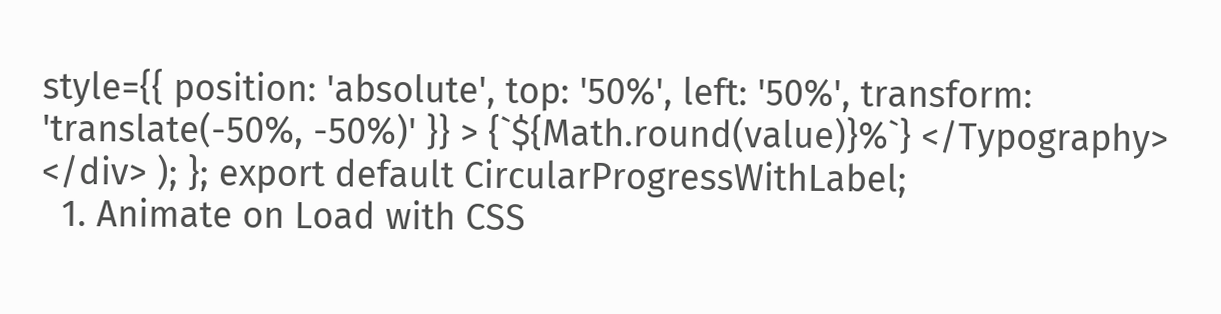style={{ position: 'absolute', top: '50%', left: '50%', transform: 'translate(-50%, -50%)' }} > {`${Math.round(value)}%`} </Typography> </div> ); }; export default CircularProgressWithLabel;
  1. Animate on Load with CSS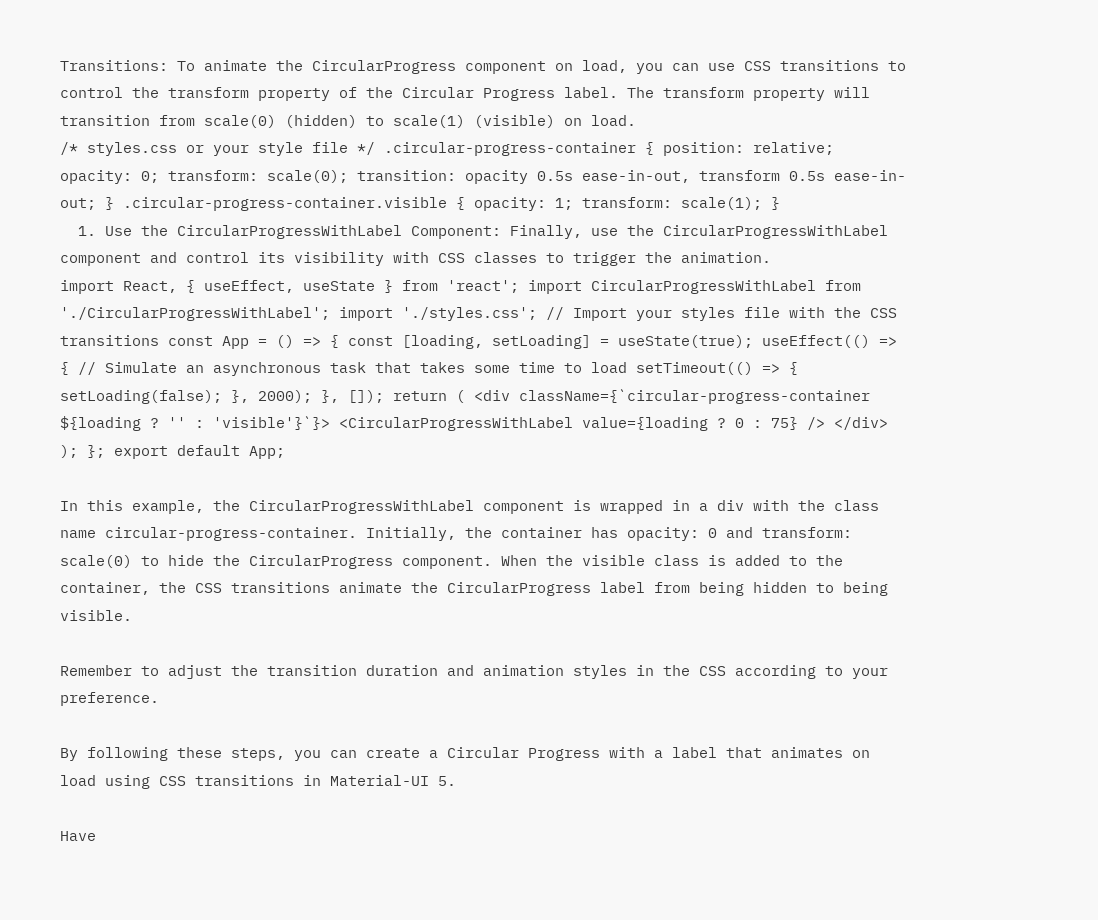Transitions: To animate the CircularProgress component on load, you can use CSS transitions to control the transform property of the Circular Progress label. The transform property will transition from scale(0) (hidden) to scale(1) (visible) on load.
/* styles.css or your style file */ .circular-progress-container { position: relative; opacity: 0; transform: scale(0); transition: opacity 0.5s ease-in-out, transform 0.5s ease-in-out; } .circular-progress-container.visible { opacity: 1; transform: scale(1); }
  1. Use the CircularProgressWithLabel Component: Finally, use the CircularProgressWithLabel component and control its visibility with CSS classes to trigger the animation.
import React, { useEffect, useState } from 'react'; import CircularProgressWithLabel from './CircularProgressWithLabel'; import './styles.css'; // Import your styles file with the CSS transitions const App = () => { const [loading, setLoading] = useState(true); useEffect(() => { // Simulate an asynchronous task that takes some time to load setTimeout(() => { setLoading(false); }, 2000); }, []); return ( <div className={`circular-progress-container ${loading ? '' : 'visible'}`}> <CircularProgressWithLabel value={loading ? 0 : 75} /> </div> ); }; export default App;

In this example, the CircularProgressWithLabel component is wrapped in a div with the class name circular-progress-container. Initially, the container has opacity: 0 and transform: scale(0) to hide the CircularProgress component. When the visible class is added to the container, the CSS transitions animate the CircularProgress label from being hidden to being visible.

Remember to adjust the transition duration and animation styles in the CSS according to your preference.

By following these steps, you can create a Circular Progress with a label that animates on load using CSS transitions in Material-UI 5.

Have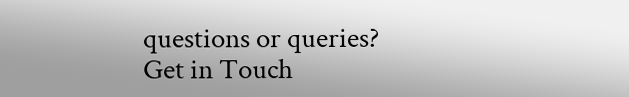questions or queries?
Get in Touch